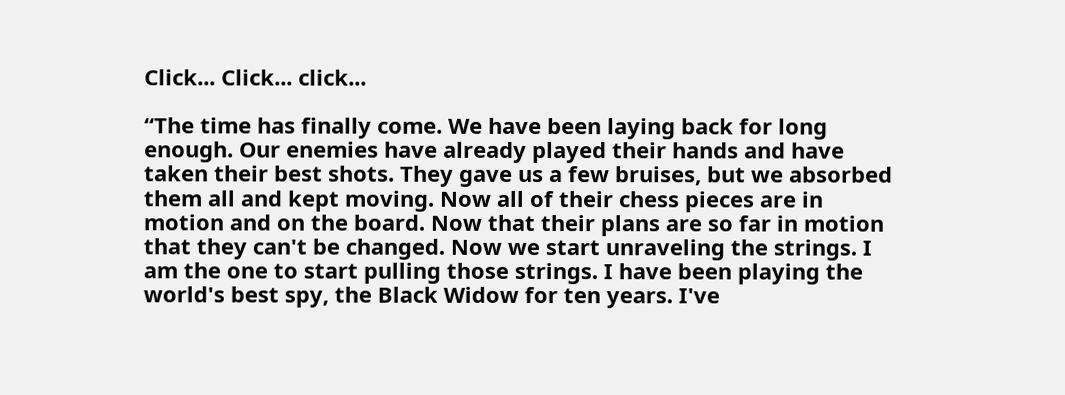Click... Click... click...

“The time has finally come. We have been laying back for long enough. Our enemies have already played their hands and have taken their best shots. They gave us a few bruises, but we absorbed them all and kept moving. Now all of their chess pieces are in motion and on the board. Now that their plans are so far in motion that they can't be changed. Now we start unraveling the strings. I am the one to start pulling those strings. I have been playing the world's best spy, the Black Widow for ten years. I've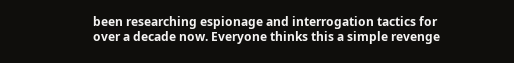been researching espionage and interrogation tactics for over a decade now. Everyone thinks this a simple revenge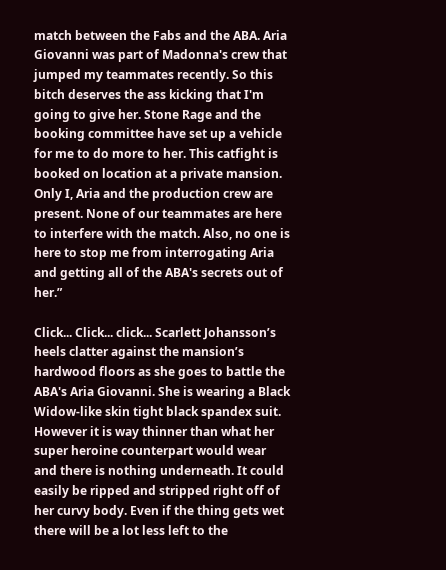match between the Fabs and the ABA. Aria Giovanni was part of Madonna's crew that jumped my teammates recently. So this bitch deserves the ass kicking that I'm going to give her. Stone Rage and the booking committee have set up a vehicle for me to do more to her. This catfight is booked on location at a private mansion. Only I, Aria and the production crew are present. None of our teammates are here to interfere with the match. Also, no one is here to stop me from interrogating Aria and getting all of the ABA's secrets out of her.”

Click... Click... click... Scarlett Johansson’s heels clatter against the mansion’s hardwood floors as she goes to battle the ABA's Aria Giovanni. She is wearing a Black Widow-like skin tight black spandex suit. However it is way thinner than what her super heroine counterpart would wear and there is nothing underneath. It could easily be ripped and stripped right off of her curvy body. Even if the thing gets wet there will be a lot less left to the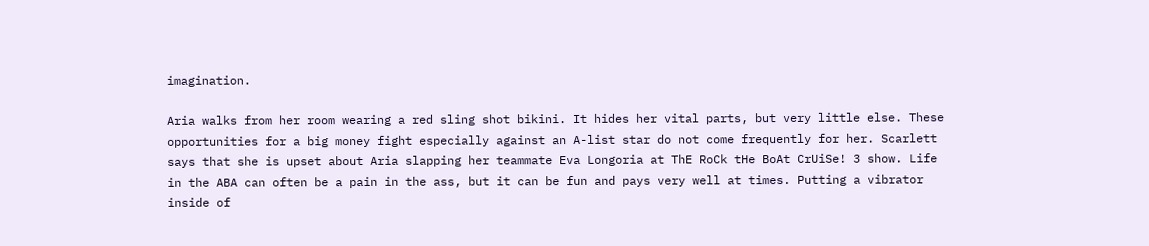imagination.

Aria walks from her room wearing a red sling shot bikini. It hides her vital parts, but very little else. These opportunities for a big money fight especially against an A-list star do not come frequently for her. Scarlett says that she is upset about Aria slapping her teammate Eva Longoria at ThE RoCk tHe BoAt CrUiSe! 3 show. Life in the ABA can often be a pain in the ass, but it can be fun and pays very well at times. Putting a vibrator inside of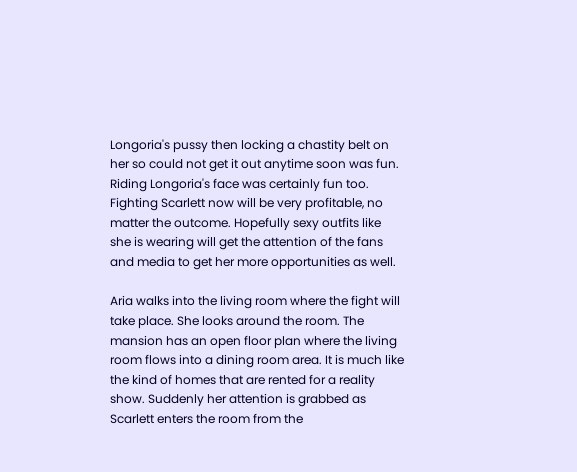Longoria's pussy then locking a chastity belt on her so could not get it out anytime soon was fun. Riding Longoria's face was certainly fun too. Fighting Scarlett now will be very profitable, no matter the outcome. Hopefully sexy outfits like she is wearing will get the attention of the fans and media to get her more opportunities as well.

Aria walks into the living room where the fight will take place. She looks around the room. The mansion has an open floor plan where the living room flows into a dining room area. It is much like the kind of homes that are rented for a reality show. Suddenly her attention is grabbed as Scarlett enters the room from the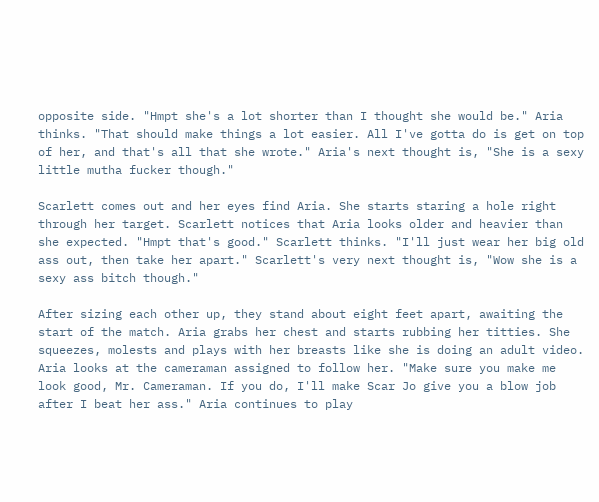opposite side. "Hmpt she's a lot shorter than I thought she would be." Aria thinks. "That should make things a lot easier. All I've gotta do is get on top of her, and that's all that she wrote." Aria's next thought is, "She is a sexy little mutha fucker though."

Scarlett comes out and her eyes find Aria. She starts staring a hole right through her target. Scarlett notices that Aria looks older and heavier than she expected. "Hmpt that's good." Scarlett thinks. "I'll just wear her big old ass out, then take her apart." Scarlett's very next thought is, "Wow she is a sexy ass bitch though."

After sizing each other up, they stand about eight feet apart, awaiting the start of the match. Aria grabs her chest and starts rubbing her titties. She squeezes, molests and plays with her breasts like she is doing an adult video. Aria looks at the cameraman assigned to follow her. "Make sure you make me look good, Mr. Cameraman. If you do, I'll make Scar Jo give you a blow job after I beat her ass." Aria continues to play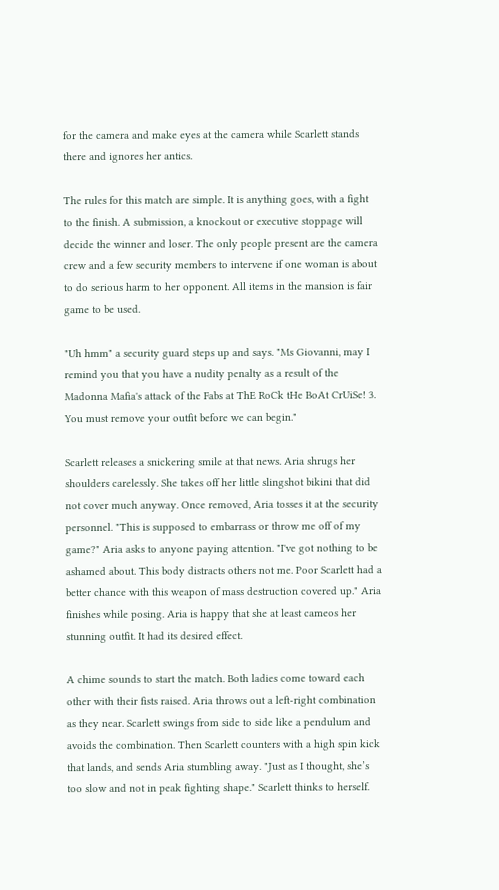for the camera and make eyes at the camera while Scarlett stands there and ignores her antics.

The rules for this match are simple. It is anything goes, with a fight to the finish. A submission, a knockout or executive stoppage will decide the winner and loser. The only people present are the camera crew and a few security members to intervene if one woman is about to do serious harm to her opponent. All items in the mansion is fair game to be used.

"Uh hmm" a security guard steps up and says. "Ms Giovanni, may I remind you that you have a nudity penalty as a result of the Madonna Mafia's attack of the Fabs at ThE RoCk tHe BoAt CrUiSe! 3. You must remove your outfit before we can begin."

Scarlett releases a snickering smile at that news. Aria shrugs her shoulders carelessly. She takes off her little slingshot bikini that did not cover much anyway. Once removed, Aria tosses it at the security personnel. "This is supposed to embarrass or throw me off of my game?" Aria asks to anyone paying attention. "I've got nothing to be ashamed about. This body distracts others not me. Poor Scarlett had a better chance with this weapon of mass destruction covered up." Aria finishes while posing. Aria is happy that she at least cameos her stunning outfit. It had its desired effect.

A chime sounds to start the match. Both ladies come toward each other with their fists raised. Aria throws out a left-right combination as they near. Scarlett swings from side to side like a pendulum and avoids the combination. Then Scarlett counters with a high spin kick that lands, and sends Aria stumbling away. "Just as I thought, she’s too slow and not in peak fighting shape." Scarlett thinks to herself.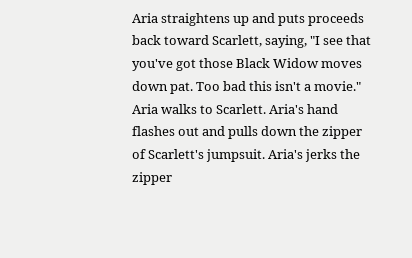Aria straightens up and puts proceeds back toward Scarlett, saying, "I see that you've got those Black Widow moves down pat. Too bad this isn't a movie." Aria walks to Scarlett. Aria's hand flashes out and pulls down the zipper of Scarlett's jumpsuit. Aria's jerks the zipper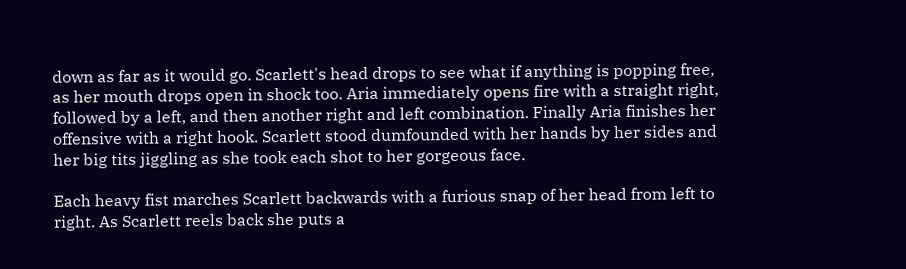down as far as it would go. Scarlett's head drops to see what if anything is popping free, as her mouth drops open in shock too. Aria immediately opens fire with a straight right, followed by a left, and then another right and left combination. Finally Aria finishes her offensive with a right hook. Scarlett stood dumfounded with her hands by her sides and her big tits jiggling as she took each shot to her gorgeous face.

Each heavy fist marches Scarlett backwards with a furious snap of her head from left to right. As Scarlett reels back she puts a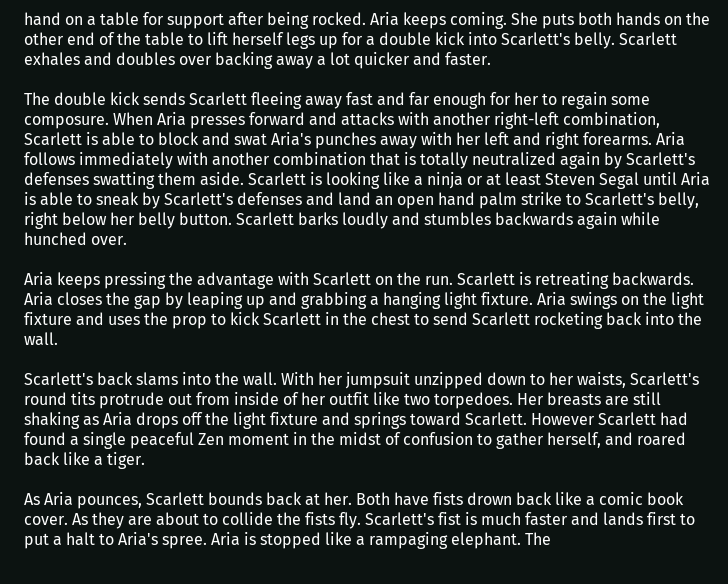hand on a table for support after being rocked. Aria keeps coming. She puts both hands on the other end of the table to lift herself legs up for a double kick into Scarlett's belly. Scarlett exhales and doubles over backing away a lot quicker and faster.

The double kick sends Scarlett fleeing away fast and far enough for her to regain some composure. When Aria presses forward and attacks with another right-left combination, Scarlett is able to block and swat Aria's punches away with her left and right forearms. Aria follows immediately with another combination that is totally neutralized again by Scarlett's defenses swatting them aside. Scarlett is looking like a ninja or at least Steven Segal until Aria is able to sneak by Scarlett's defenses and land an open hand palm strike to Scarlett's belly, right below her belly button. Scarlett barks loudly and stumbles backwards again while hunched over.

Aria keeps pressing the advantage with Scarlett on the run. Scarlett is retreating backwards. Aria closes the gap by leaping up and grabbing a hanging light fixture. Aria swings on the light fixture and uses the prop to kick Scarlett in the chest to send Scarlett rocketing back into the wall.

Scarlett's back slams into the wall. With her jumpsuit unzipped down to her waists, Scarlett's round tits protrude out from inside of her outfit like two torpedoes. Her breasts are still shaking as Aria drops off the light fixture and springs toward Scarlett. However Scarlett had found a single peaceful Zen moment in the midst of confusion to gather herself, and roared back like a tiger.

As Aria pounces, Scarlett bounds back at her. Both have fists drown back like a comic book cover. As they are about to collide the fists fly. Scarlett's fist is much faster and lands first to put a halt to Aria's spree. Aria is stopped like a rampaging elephant. The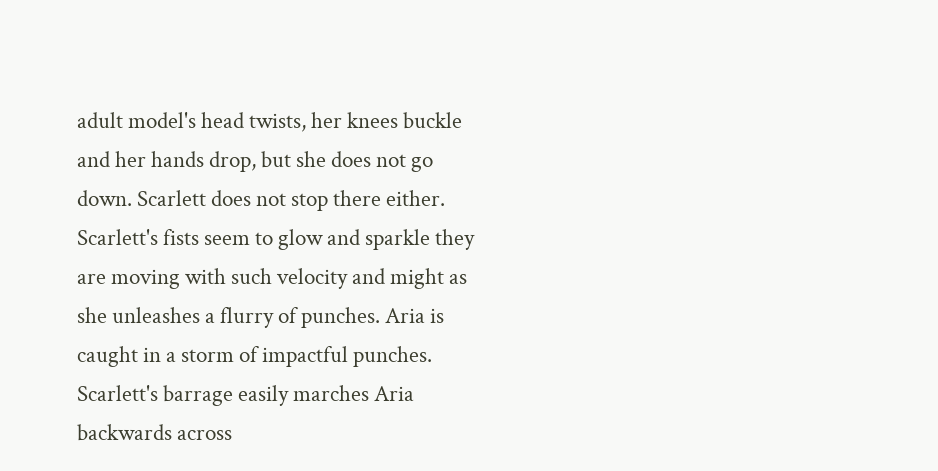adult model's head twists, her knees buckle and her hands drop, but she does not go down. Scarlett does not stop there either. Scarlett's fists seem to glow and sparkle they are moving with such velocity and might as she unleashes a flurry of punches. Aria is caught in a storm of impactful punches. Scarlett's barrage easily marches Aria backwards across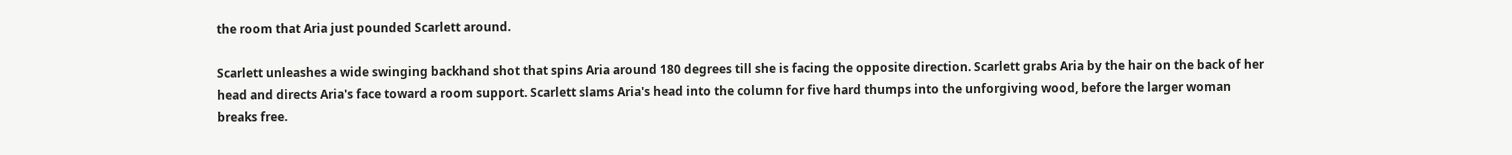the room that Aria just pounded Scarlett around.

Scarlett unleashes a wide swinging backhand shot that spins Aria around 180 degrees till she is facing the opposite direction. Scarlett grabs Aria by the hair on the back of her head and directs Aria's face toward a room support. Scarlett slams Aria's head into the column for five hard thumps into the unforgiving wood, before the larger woman breaks free.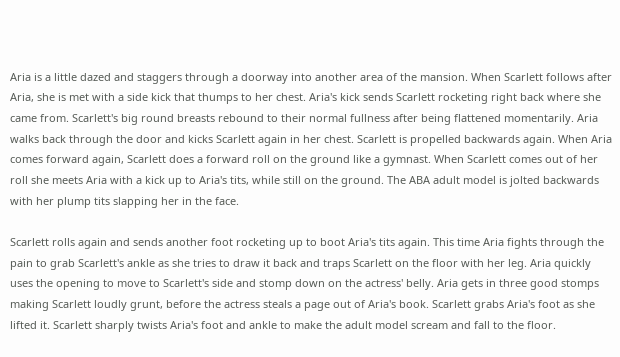Aria is a little dazed and staggers through a doorway into another area of the mansion. When Scarlett follows after Aria, she is met with a side kick that thumps to her chest. Aria's kick sends Scarlett rocketing right back where she came from. Scarlett's big round breasts rebound to their normal fullness after being flattened momentarily. Aria walks back through the door and kicks Scarlett again in her chest. Scarlett is propelled backwards again. When Aria comes forward again, Scarlett does a forward roll on the ground like a gymnast. When Scarlett comes out of her roll she meets Aria with a kick up to Aria's tits, while still on the ground. The ABA adult model is jolted backwards with her plump tits slapping her in the face.

Scarlett rolls again and sends another foot rocketing up to boot Aria's tits again. This time Aria fights through the pain to grab Scarlett's ankle as she tries to draw it back and traps Scarlett on the floor with her leg. Aria quickly uses the opening to move to Scarlett's side and stomp down on the actress' belly. Aria gets in three good stomps making Scarlett loudly grunt, before the actress steals a page out of Aria's book. Scarlett grabs Aria's foot as she lifted it. Scarlett sharply twists Aria's foot and ankle to make the adult model scream and fall to the floor.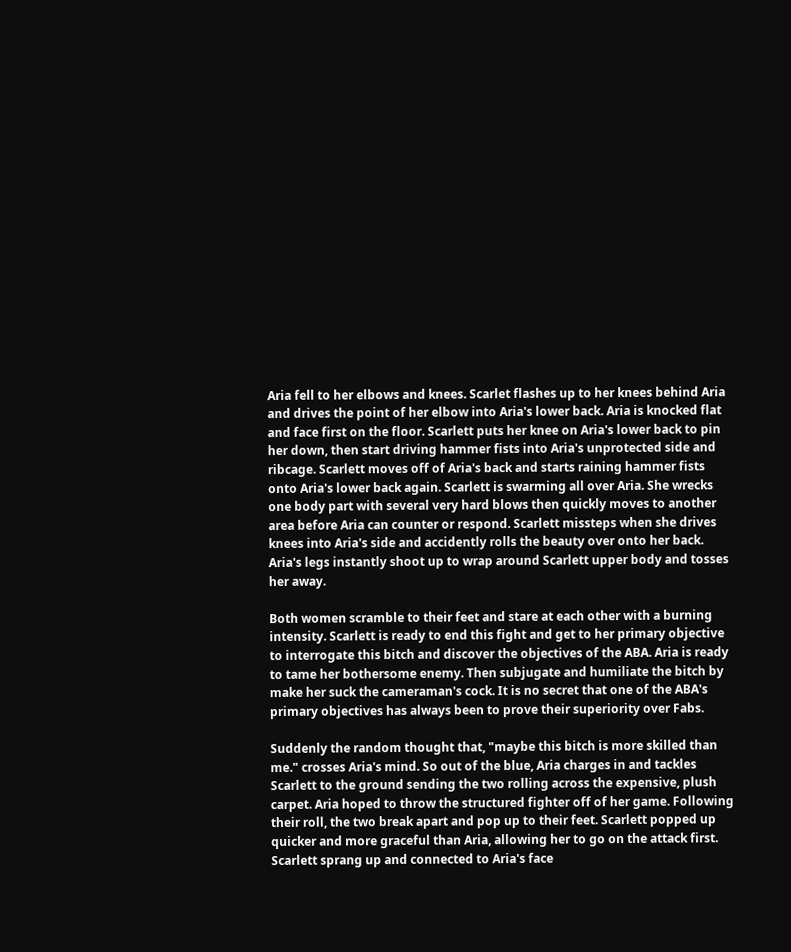Aria fell to her elbows and knees. Scarlet flashes up to her knees behind Aria and drives the point of her elbow into Aria's lower back. Aria is knocked flat and face first on the floor. Scarlett puts her knee on Aria's lower back to pin her down, then start driving hammer fists into Aria's unprotected side and ribcage. Scarlett moves off of Aria's back and starts raining hammer fists onto Aria's lower back again. Scarlett is swarming all over Aria. She wrecks one body part with several very hard blows then quickly moves to another area before Aria can counter or respond. Scarlett missteps when she drives knees into Aria's side and accidently rolls the beauty over onto her back. Aria's legs instantly shoot up to wrap around Scarlett upper body and tosses her away.

Both women scramble to their feet and stare at each other with a burning intensity. Scarlett is ready to end this fight and get to her primary objective to interrogate this bitch and discover the objectives of the ABA. Aria is ready to tame her bothersome enemy. Then subjugate and humiliate the bitch by make her suck the cameraman's cock. It is no secret that one of the ABA's primary objectives has always been to prove their superiority over Fabs.

Suddenly the random thought that, "maybe this bitch is more skilled than me." crosses Aria's mind. So out of the blue, Aria charges in and tackles Scarlett to the ground sending the two rolling across the expensive, plush carpet. Aria hoped to throw the structured fighter off of her game. Following their roll, the two break apart and pop up to their feet. Scarlett popped up quicker and more graceful than Aria, allowing her to go on the attack first. Scarlett sprang up and connected to Aria's face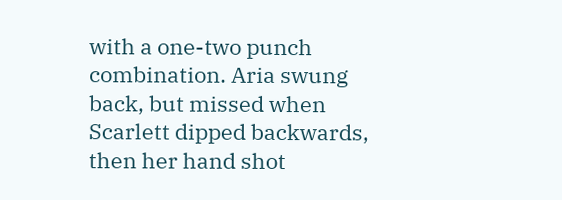with a one-two punch combination. Aria swung back, but missed when Scarlett dipped backwards, then her hand shot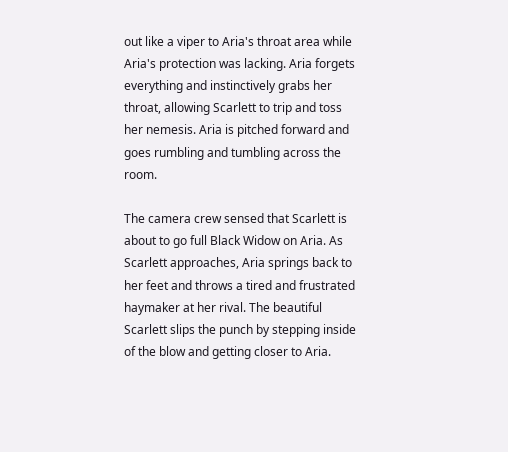out like a viper to Aria's throat area while Aria's protection was lacking. Aria forgets everything and instinctively grabs her throat, allowing Scarlett to trip and toss her nemesis. Aria is pitched forward and goes rumbling and tumbling across the room.

The camera crew sensed that Scarlett is about to go full Black Widow on Aria. As Scarlett approaches, Aria springs back to her feet and throws a tired and frustrated haymaker at her rival. The beautiful Scarlett slips the punch by stepping inside of the blow and getting closer to Aria.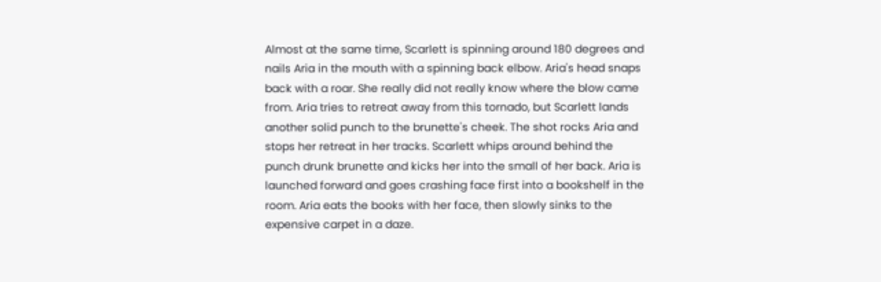Almost at the same time, Scarlett is spinning around 180 degrees and nails Aria in the mouth with a spinning back elbow. Aria's head snaps back with a roar. She really did not really know where the blow came from. Aria tries to retreat away from this tornado, but Scarlett lands another solid punch to the brunette's cheek. The shot rocks Aria and stops her retreat in her tracks. Scarlett whips around behind the punch drunk brunette and kicks her into the small of her back. Aria is launched forward and goes crashing face first into a bookshelf in the room. Aria eats the books with her face, then slowly sinks to the expensive carpet in a daze.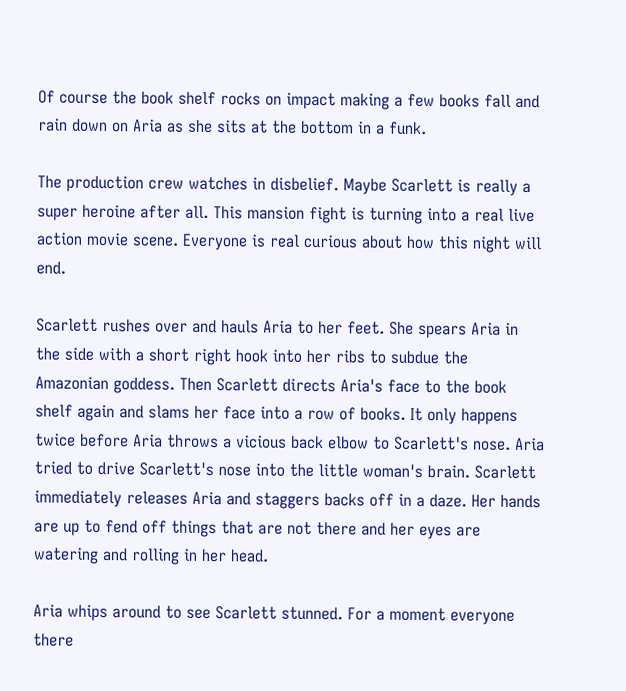Of course the book shelf rocks on impact making a few books fall and rain down on Aria as she sits at the bottom in a funk.

The production crew watches in disbelief. Maybe Scarlett is really a super heroine after all. This mansion fight is turning into a real live action movie scene. Everyone is real curious about how this night will end.

Scarlett rushes over and hauls Aria to her feet. She spears Aria in the side with a short right hook into her ribs to subdue the Amazonian goddess. Then Scarlett directs Aria's face to the book shelf again and slams her face into a row of books. It only happens twice before Aria throws a vicious back elbow to Scarlett's nose. Aria tried to drive Scarlett's nose into the little woman's brain. Scarlett immediately releases Aria and staggers backs off in a daze. Her hands are up to fend off things that are not there and her eyes are watering and rolling in her head.

Aria whips around to see Scarlett stunned. For a moment everyone there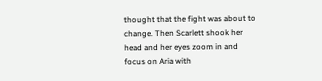thought that the fight was about to change. Then Scarlett shook her head and her eyes zoom in and focus on Aria with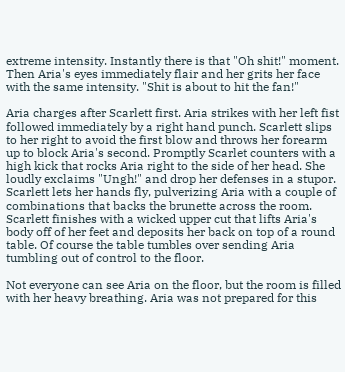extreme intensity. Instantly there is that "Oh shit!" moment. Then Aria's eyes immediately flair and her grits her face with the same intensity. "Shit is about to hit the fan!"

Aria charges after Scarlett first. Aria strikes with her left fist followed immediately by a right hand punch. Scarlett slips to her right to avoid the first blow and throws her forearm up to block Aria's second. Promptly Scarlet counters with a high kick that rocks Aria right to the side of her head. She loudly exclaims "Ungh!" and drop her defenses in a stupor. Scarlett lets her hands fly, pulverizing Aria with a couple of combinations that backs the brunette across the room. Scarlett finishes with a wicked upper cut that lifts Aria's body off of her feet and deposits her back on top of a round table. Of course the table tumbles over sending Aria tumbling out of control to the floor.

Not everyone can see Aria on the floor, but the room is filled with her heavy breathing. Aria was not prepared for this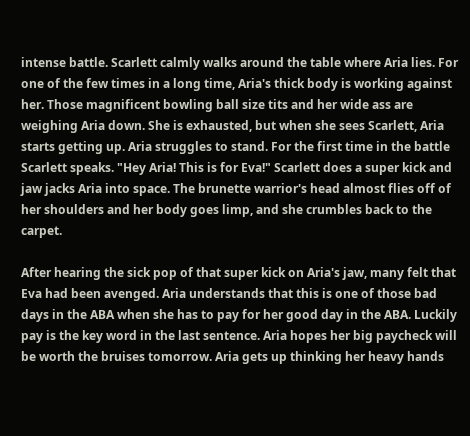intense battle. Scarlett calmly walks around the table where Aria lies. For one of the few times in a long time, Aria's thick body is working against her. Those magnificent bowling ball size tits and her wide ass are weighing Aria down. She is exhausted, but when she sees Scarlett, Aria starts getting up. Aria struggles to stand. For the first time in the battle Scarlett speaks. "Hey Aria! This is for Eva!" Scarlett does a super kick and jaw jacks Aria into space. The brunette warrior's head almost flies off of her shoulders and her body goes limp, and she crumbles back to the carpet.

After hearing the sick pop of that super kick on Aria's jaw, many felt that Eva had been avenged. Aria understands that this is one of those bad days in the ABA when she has to pay for her good day in the ABA. Luckily pay is the key word in the last sentence. Aria hopes her big paycheck will be worth the bruises tomorrow. Aria gets up thinking her heavy hands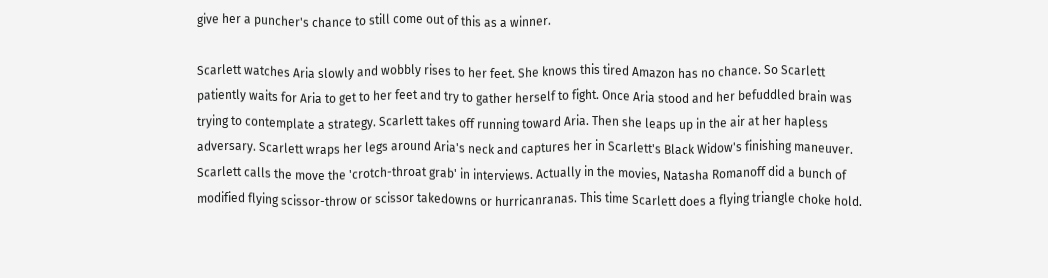give her a puncher's chance to still come out of this as a winner.

Scarlett watches Aria slowly and wobbly rises to her feet. She knows this tired Amazon has no chance. So Scarlett patiently waits for Aria to get to her feet and try to gather herself to fight. Once Aria stood and her befuddled brain was trying to contemplate a strategy. Scarlett takes off running toward Aria. Then she leaps up in the air at her hapless adversary. Scarlett wraps her legs around Aria's neck and captures her in Scarlett's Black Widow's finishing maneuver. Scarlett calls the move the 'crotch-throat grab' in interviews. Actually in the movies, Natasha Romanoff did a bunch of modified flying scissor-throw or scissor takedowns or hurricanranas. This time Scarlett does a flying triangle choke hold.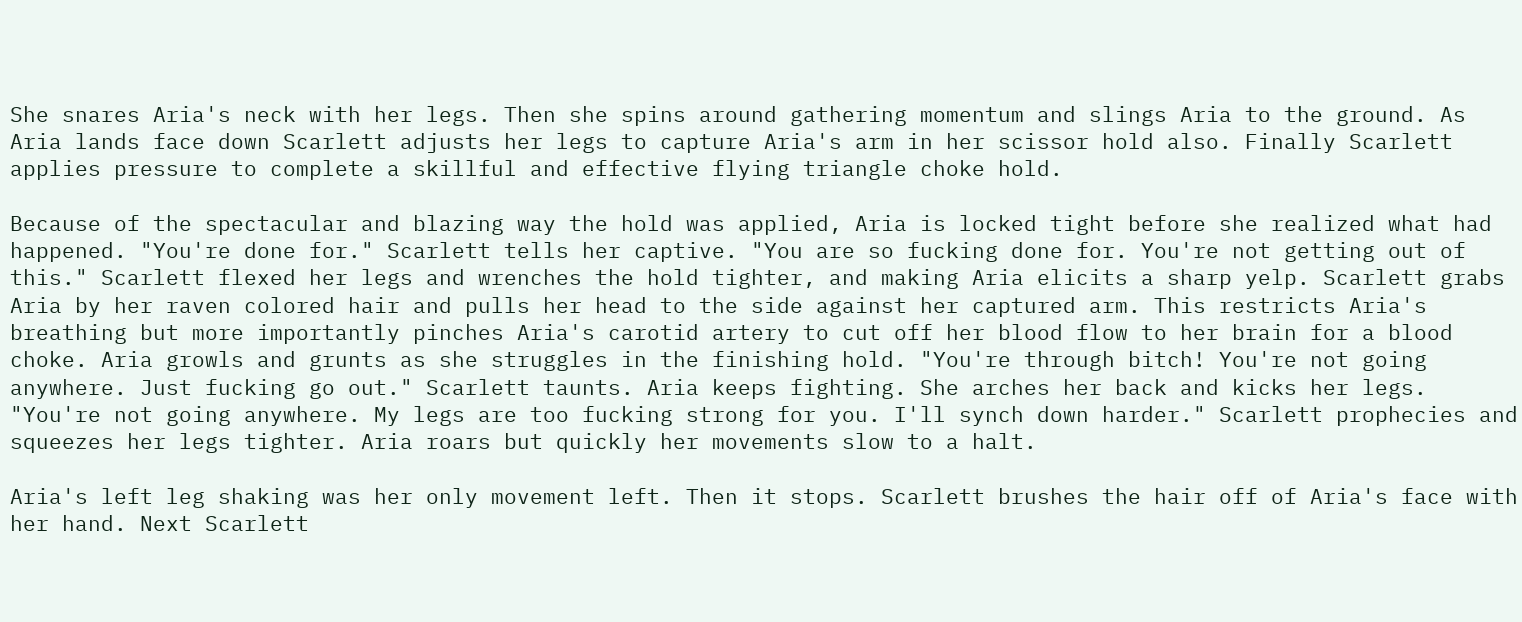She snares Aria's neck with her legs. Then she spins around gathering momentum and slings Aria to the ground. As Aria lands face down Scarlett adjusts her legs to capture Aria's arm in her scissor hold also. Finally Scarlett applies pressure to complete a skillful and effective flying triangle choke hold.

Because of the spectacular and blazing way the hold was applied, Aria is locked tight before she realized what had happened. "You're done for." Scarlett tells her captive. "You are so fucking done for. You're not getting out of this." Scarlett flexed her legs and wrenches the hold tighter, and making Aria elicits a sharp yelp. Scarlett grabs Aria by her raven colored hair and pulls her head to the side against her captured arm. This restricts Aria's breathing but more importantly pinches Aria's carotid artery to cut off her blood flow to her brain for a blood choke. Aria growls and grunts as she struggles in the finishing hold. "You're through bitch! You're not going anywhere. Just fucking go out." Scarlett taunts. Aria keeps fighting. She arches her back and kicks her legs. "You're not going anywhere. My legs are too fucking strong for you. I'll synch down harder." Scarlett prophecies and squeezes her legs tighter. Aria roars but quickly her movements slow to a halt.

Aria's left leg shaking was her only movement left. Then it stops. Scarlett brushes the hair off of Aria's face with her hand. Next Scarlett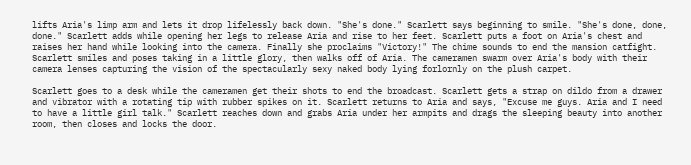lifts Aria's limp arm and lets it drop lifelessly back down. "She's done." Scarlett says beginning to smile. "She's done, done, done." Scarlett adds while opening her legs to release Aria and rise to her feet. Scarlett puts a foot on Aria's chest and raises her hand while looking into the camera. Finally she proclaims "Victory!" The chime sounds to end the mansion catfight. Scarlett smiles and poses taking in a little glory, then walks off of Aria. The cameramen swarm over Aria's body with their camera lenses capturing the vision of the spectacularly sexy naked body lying forlornly on the plush carpet.

Scarlett goes to a desk while the cameramen get their shots to end the broadcast. Scarlett gets a strap on dildo from a drawer and vibrator with a rotating tip with rubber spikes on it. Scarlett returns to Aria and says, "Excuse me guys. Aria and I need to have a little girl talk." Scarlett reaches down and grabs Aria under her armpits and drags the sleeping beauty into another room, then closes and locks the door.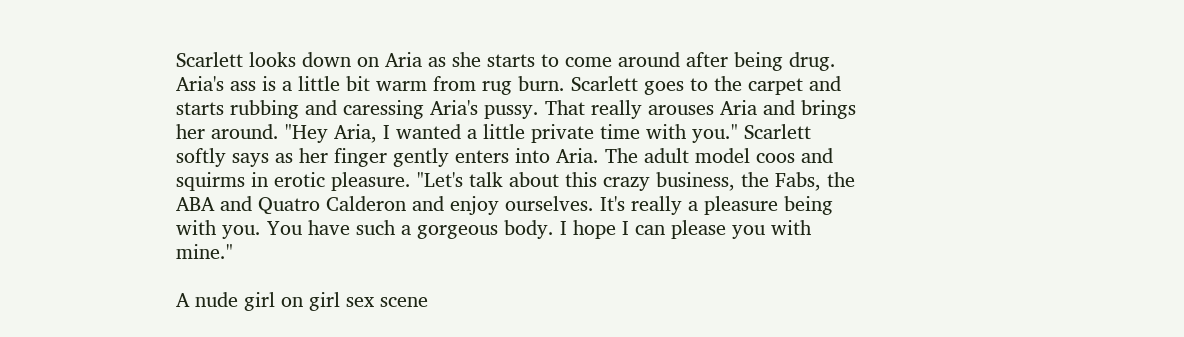Scarlett looks down on Aria as she starts to come around after being drug. Aria's ass is a little bit warm from rug burn. Scarlett goes to the carpet and starts rubbing and caressing Aria's pussy. That really arouses Aria and brings her around. "Hey Aria, I wanted a little private time with you." Scarlett softly says as her finger gently enters into Aria. The adult model coos and squirms in erotic pleasure. "Let's talk about this crazy business, the Fabs, the ABA and Quatro Calderon and enjoy ourselves. It's really a pleasure being with you. You have such a gorgeous body. I hope I can please you with mine."

A nude girl on girl sex scene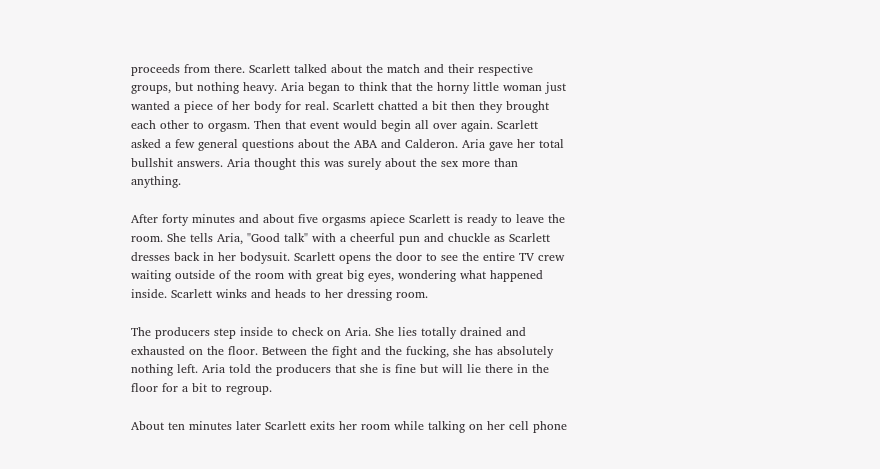proceeds from there. Scarlett talked about the match and their respective groups, but nothing heavy. Aria began to think that the horny little woman just wanted a piece of her body for real. Scarlett chatted a bit then they brought each other to orgasm. Then that event would begin all over again. Scarlett asked a few general questions about the ABA and Calderon. Aria gave her total bullshit answers. Aria thought this was surely about the sex more than anything.

After forty minutes and about five orgasms apiece Scarlett is ready to leave the room. She tells Aria, "Good talk" with a cheerful pun and chuckle as Scarlett dresses back in her bodysuit. Scarlett opens the door to see the entire TV crew waiting outside of the room with great big eyes, wondering what happened inside. Scarlett winks and heads to her dressing room.

The producers step inside to check on Aria. She lies totally drained and exhausted on the floor. Between the fight and the fucking, she has absolutely nothing left. Aria told the producers that she is fine but will lie there in the floor for a bit to regroup.

About ten minutes later Scarlett exits her room while talking on her cell phone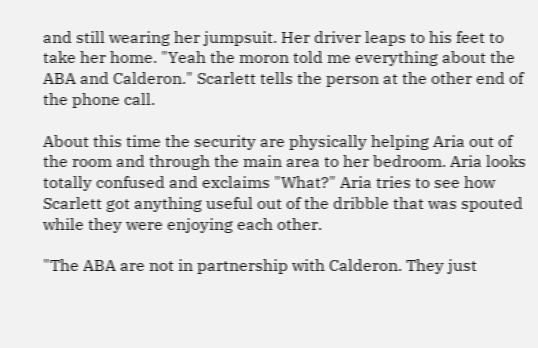and still wearing her jumpsuit. Her driver leaps to his feet to take her home. "Yeah the moron told me everything about the ABA and Calderon." Scarlett tells the person at the other end of the phone call.

About this time the security are physically helping Aria out of the room and through the main area to her bedroom. Aria looks totally confused and exclaims "What?" Aria tries to see how Scarlett got anything useful out of the dribble that was spouted while they were enjoying each other.

"The ABA are not in partnership with Calderon. They just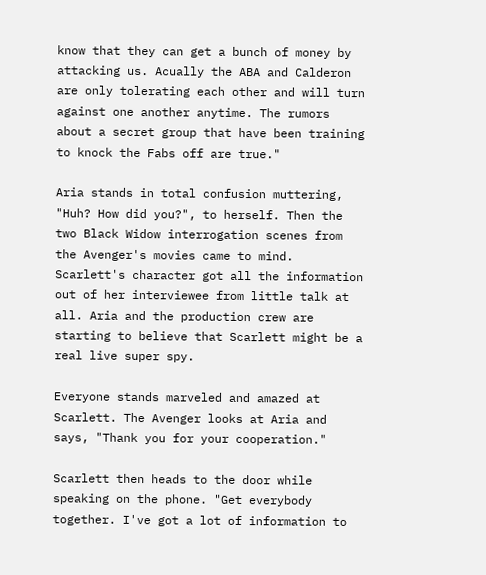know that they can get a bunch of money by attacking us. Acually the ABA and Calderon are only tolerating each other and will turn against one another anytime. The rumors about a secret group that have been training to knock the Fabs off are true."

Aria stands in total confusion muttering, "Huh? How did you?", to herself. Then the two Black Widow interrogation scenes from the Avenger's movies came to mind. Scarlett's character got all the information out of her interviewee from little talk at all. Aria and the production crew are starting to believe that Scarlett might be a real live super spy.

Everyone stands marveled and amazed at Scarlett. The Avenger looks at Aria and says, "Thank you for your cooperation."

Scarlett then heads to the door while speaking on the phone. "Get everybody together. I've got a lot of information to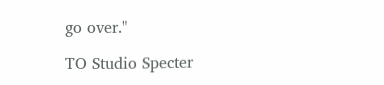go over."

TO Studio Specter